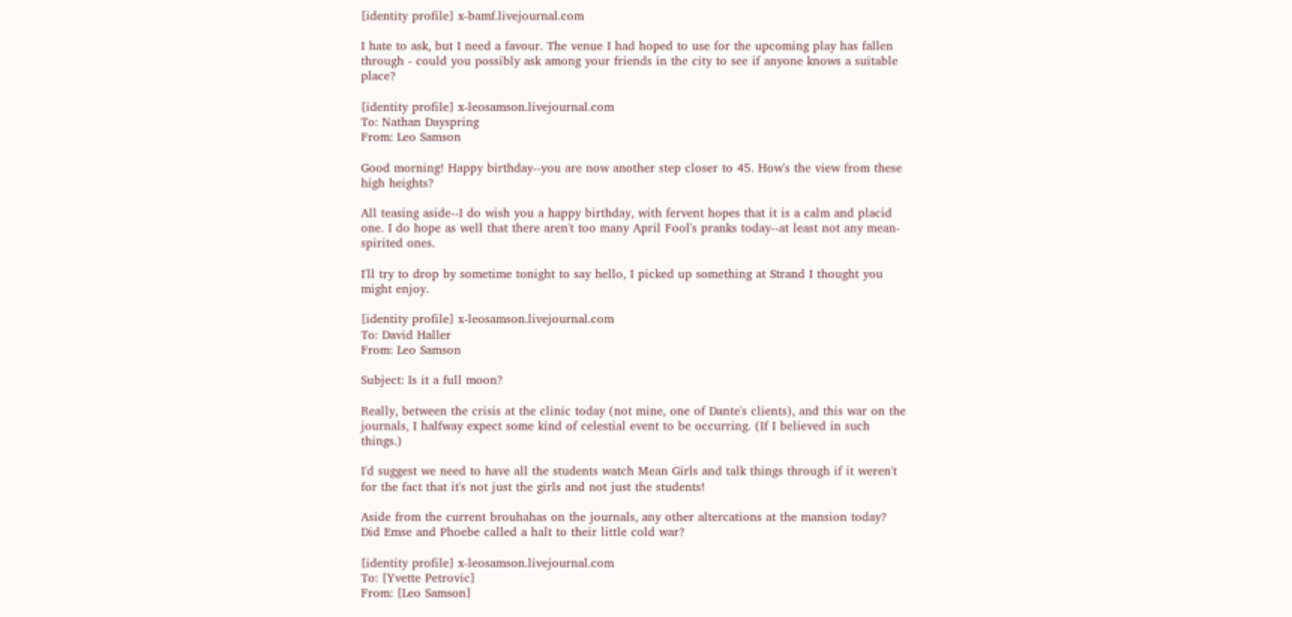[identity profile] x-bamf.livejournal.com

I hate to ask, but I need a favour. The venue I had hoped to use for the upcoming play has fallen through - could you possibly ask among your friends in the city to see if anyone knows a suitable place?

[identity profile] x-leosamson.livejournal.com
To: Nathan Dayspring
From: Leo Samson

Good morning! Happy birthday--you are now another step closer to 45. How's the view from these high heights?

All teasing aside--I do wish you a happy birthday, with fervent hopes that it is a calm and placid one. I do hope as well that there aren't too many April Fool's pranks today--at least not any mean-spirited ones.

I'll try to drop by sometime tonight to say hello, I picked up something at Strand I thought you might enjoy.

[identity profile] x-leosamson.livejournal.com
To: David Haller
From: Leo Samson

Subject: Is it a full moon?

Really, between the crisis at the clinic today (not mine, one of Dante's clients), and this war on the journals, I halfway expect some kind of celestial event to be occurring. (If I believed in such things.)

I'd suggest we need to have all the students watch Mean Girls and talk things through if it weren't for the fact that it's not just the girls and not just the students!

Aside from the current brouhahas on the journals, any other altercations at the mansion today? Did Emse and Phoebe called a halt to their little cold war?

[identity profile] x-leosamson.livejournal.com
To: [Yvette Petrovic]
From: [Leo Samson]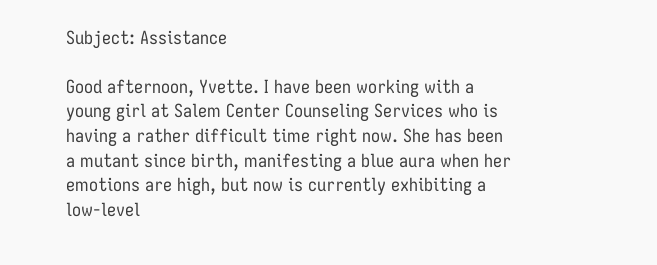Subject: Assistance

Good afternoon, Yvette. I have been working with a young girl at Salem Center Counseling Services who is having a rather difficult time right now. She has been a mutant since birth, manifesting a blue aura when her emotions are high, but now is currently exhibiting a low-level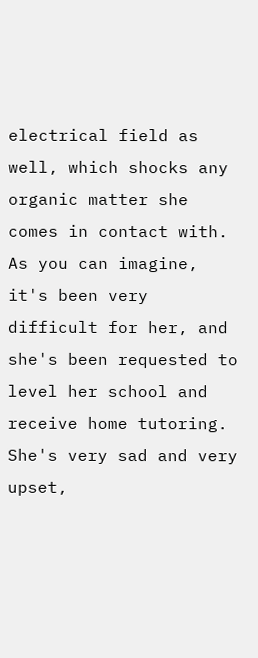electrical field as well, which shocks any organic matter she comes in contact with. As you can imagine, it's been very difficult for her, and she's been requested to level her school and receive home tutoring. She's very sad and very upset,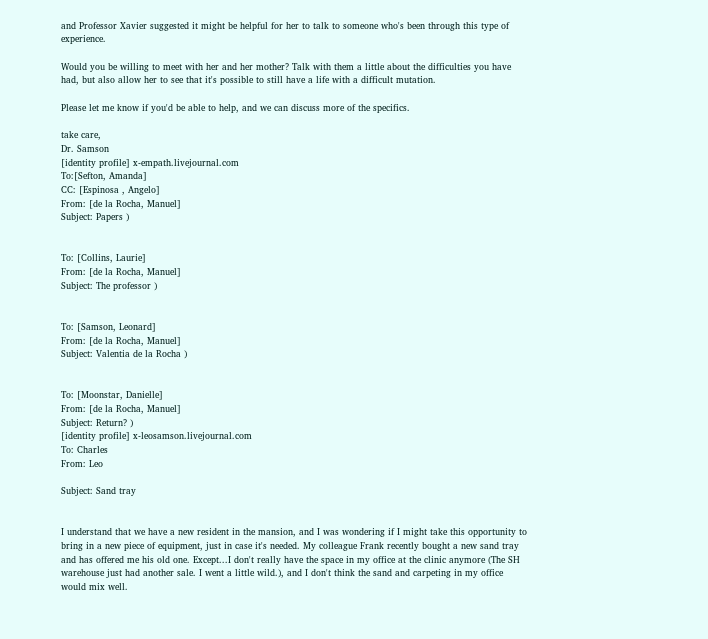and Professor Xavier suggested it might be helpful for her to talk to someone who's been through this type of experience.

Would you be willing to meet with her and her mother? Talk with them a little about the difficulties you have had, but also allow her to see that it's possible to still have a life with a difficult mutation.

Please let me know if you'd be able to help, and we can discuss more of the specifics.

take care,
Dr. Samson
[identity profile] x-empath.livejournal.com
To:[Sefton, Amanda]
CC: [Espinosa , Angelo]
From: [de la Rocha, Manuel]
Subject: Papers )


To: [Collins, Laurie]
From: [de la Rocha, Manuel]
Subject: The professor )


To: [Samson, Leonard]
From: [de la Rocha, Manuel]
Subject: Valentia de la Rocha )


To: [Moonstar, Danielle]
From: [de la Rocha, Manuel]
Subject: Return? )
[identity profile] x-leosamson.livejournal.com
To: Charles
From: Leo

Subject: Sand tray


I understand that we have a new resident in the mansion, and I was wondering if I might take this opportunity to bring in a new piece of equipment, just in case it's needed. My colleague Frank recently bought a new sand tray and has offered me his old one. Except...I don't really have the space in my office at the clinic anymore (The SH warehouse just had another sale. I went a little wild.), and I don't think the sand and carpeting in my office would mix well.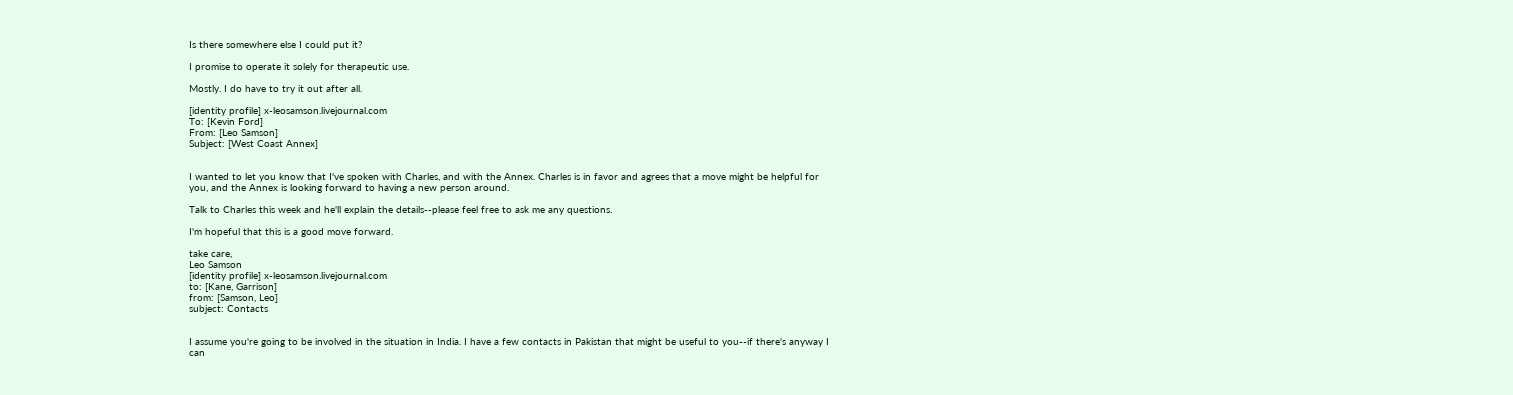Is there somewhere else I could put it?

I promise to operate it solely for therapeutic use.

Mostly. I do have to try it out after all.

[identity profile] x-leosamson.livejournal.com
To: [Kevin Ford]
From: [Leo Samson]
Subject: [West Coast Annex]


I wanted to let you know that I've spoken with Charles, and with the Annex. Charles is in favor and agrees that a move might be helpful for you, and the Annex is looking forward to having a new person around.

Talk to Charles this week and he'll explain the details--please feel free to ask me any questions.

I'm hopeful that this is a good move forward.

take care,
Leo Samson
[identity profile] x-leosamson.livejournal.com
to: [Kane, Garrison]
from: [Samson, Leo]
subject: Contacts


I assume you're going to be involved in the situation in India. I have a few contacts in Pakistan that might be useful to you--if there's anyway I can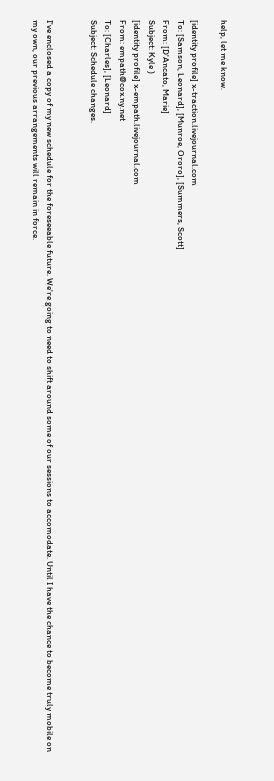help, let me know.

[identity profile] x-traction.livejournal.com
To: [Samson, Leonard], [Munroe, Ororo], [Summers, Scott]
From: [D'Ancato, Marie]
Subject: Kyle )
[identity profile] x-empath.livejournal.com
From: empath@cox.ny.net
To: [Charles], [Leonard]
Subject: Schedule changes.


I've enclosed a copy of my new schedule for the foreseeable future. We're going to need to shift around some of our sessions to accomodate. Until I have the chance to become truly mobile on my own, our previous arrangements will remain in force.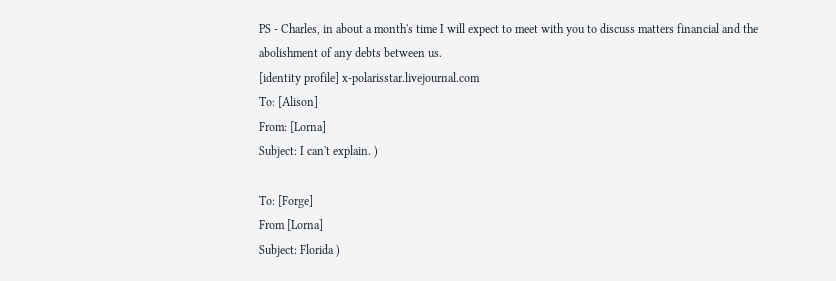PS - Charles, in about a month's time I will expect to meet with you to discuss matters financial and the abolishment of any debts between us.
[identity profile] x-polarisstar.livejournal.com
To: [Alison]
From: [Lorna]
Subject: I can't explain. )

To: [Forge]
From [Lorna]
Subject: Florida )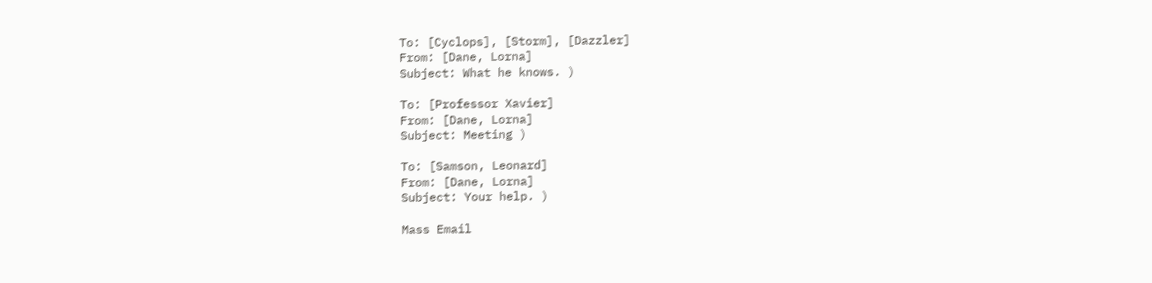To: [Cyclops], [Storm], [Dazzler]
From: [Dane, Lorna]
Subject: What he knows. )

To: [Professor Xavier]
From: [Dane, Lorna]
Subject: Meeting )

To: [Samson, Leonard]
From: [Dane, Lorna]
Subject: Your help. )

Mass Email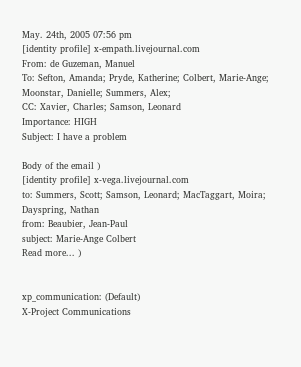May. 24th, 2005 07:56 pm
[identity profile] x-empath.livejournal.com
From: de Guzeman, Manuel
To: Sefton, Amanda; Pryde, Katherine; Colbert, Marie-Ange; Moonstar, Danielle; Summers, Alex;
CC: Xavier, Charles; Samson, Leonard
Importance: HIGH
Subject: I have a problem

Body of the email )
[identity profile] x-vega.livejournal.com
to: Summers, Scott; Samson, Leonard; MacTaggart, Moira; Dayspring, Nathan
from: Beaubier, Jean-Paul
subject: Marie-Ange Colbert
Read more... )


xp_communication: (Default)
X-Project Communications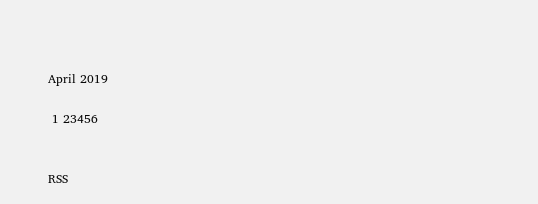April 2019

 1 23456


RSS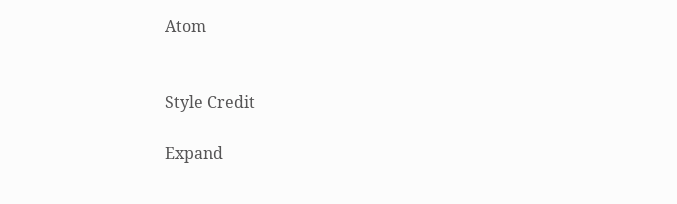Atom


Style Credit

Expand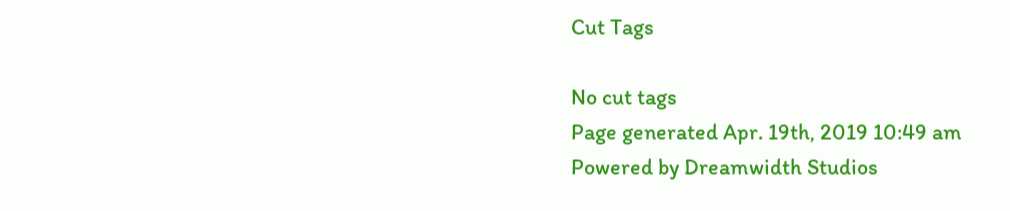Cut Tags

No cut tags
Page generated Apr. 19th, 2019 10:49 am
Powered by Dreamwidth Studios